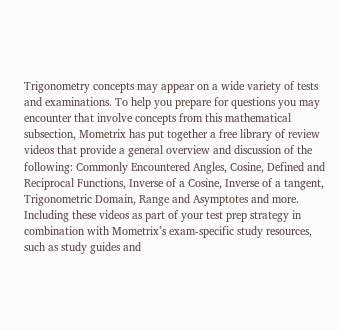Trigonometry concepts may appear on a wide variety of tests and examinations. To help you prepare for questions you may encounter that involve concepts from this mathematical subsection, Mometrix has put together a free library of review videos that provide a general overview and discussion of the following: Commonly Encountered Angles, Cosine, Defined and Reciprocal Functions, Inverse of a Cosine, Inverse of a tangent, Trigonometric Domain, Range and Asymptotes and more. Including these videos as part of your test prep strategy in combination with Mometrix’s exam-specific study resources, such as study guides and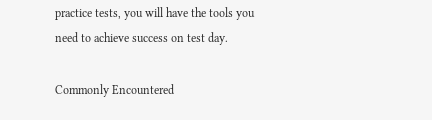practice tests, you will have the tools you need to achieve success on test day.

Commonly Encountered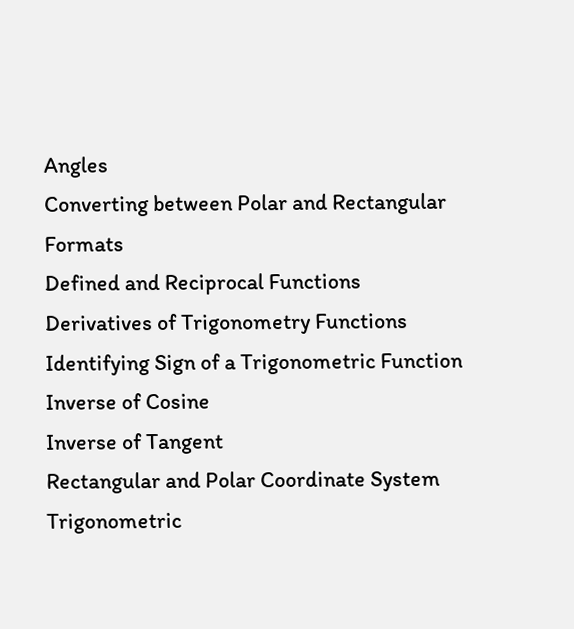Angles
Converting between Polar and Rectangular Formats
Defined and Reciprocal Functions
Derivatives of Trigonometry Functions
Identifying Sign of a Trigonometric Function
Inverse of Cosine
Inverse of Tangent
Rectangular and Polar Coordinate System
Trigonometric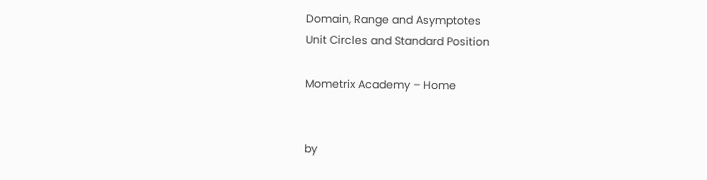Domain, Range and Asymptotes
Unit Circles and Standard Position

Mometrix Academy – Home


by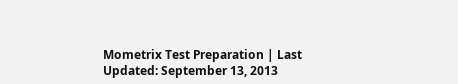Mometrix Test Preparation | Last Updated: September 13, 2013